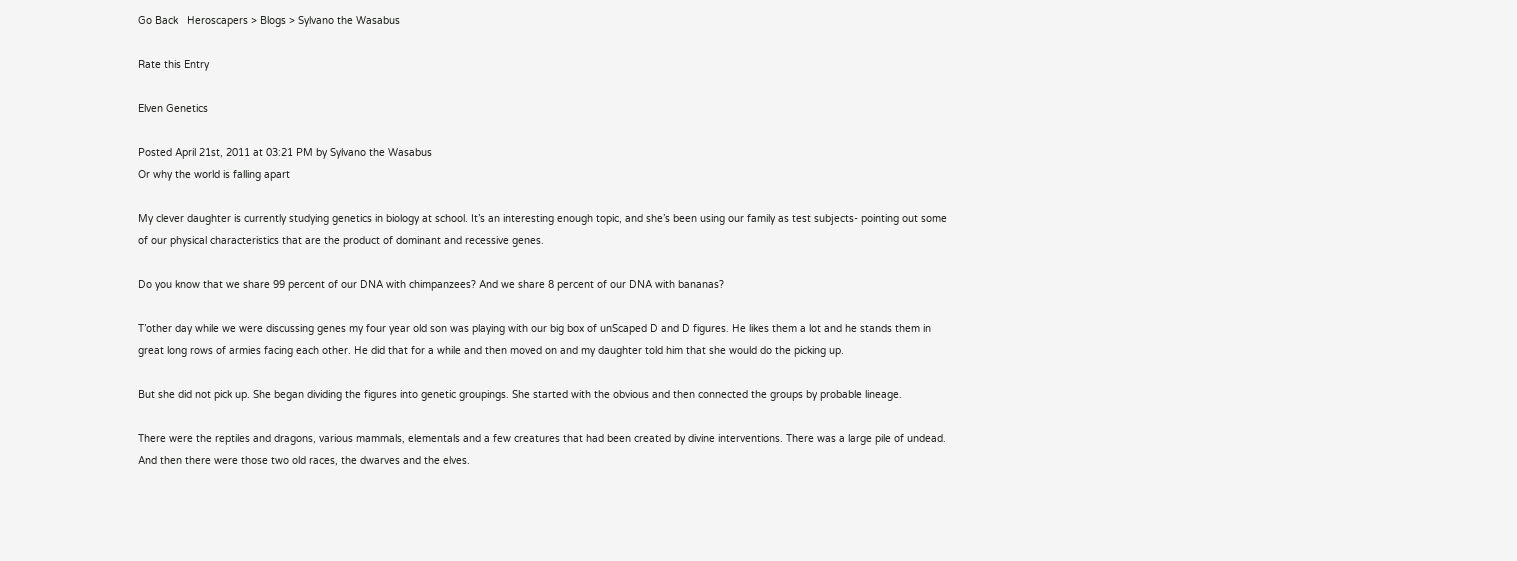Go Back   Heroscapers > Blogs > Sylvano the Wasabus

Rate this Entry

Elven Genetics

Posted April 21st, 2011 at 03:21 PM by Sylvano the Wasabus
Or why the world is falling apart

My clever daughter is currently studying genetics in biology at school. It’s an interesting enough topic, and she’s been using our family as test subjects- pointing out some of our physical characteristics that are the product of dominant and recessive genes.

Do you know that we share 99 percent of our DNA with chimpanzees? And we share 8 percent of our DNA with bananas?

T’other day while we were discussing genes my four year old son was playing with our big box of unScaped D and D figures. He likes them a lot and he stands them in great long rows of armies facing each other. He did that for a while and then moved on and my daughter told him that she would do the picking up.

But she did not pick up. She began dividing the figures into genetic groupings. She started with the obvious and then connected the groups by probable lineage.

There were the reptiles and dragons, various mammals, elementals and a few creatures that had been created by divine interventions. There was a large pile of undead. And then there were those two old races, the dwarves and the elves.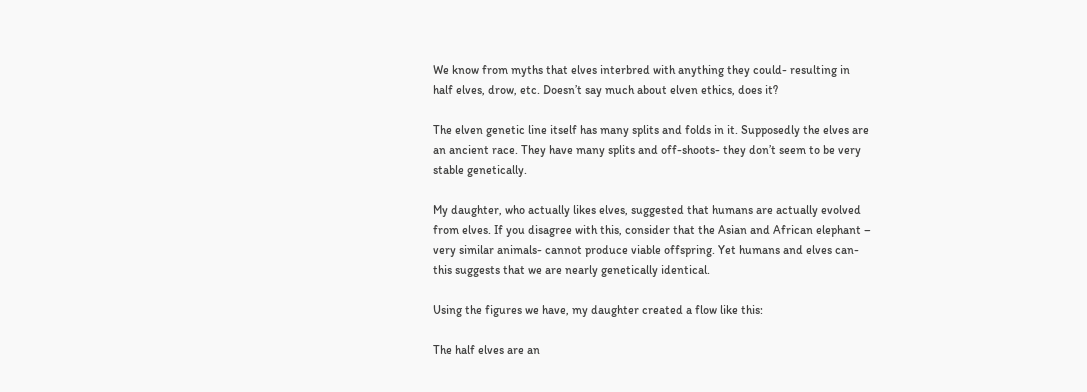We know from myths that elves interbred with anything they could- resulting in half elves, drow, etc. Doesn’t say much about elven ethics, does it?

The elven genetic line itself has many splits and folds in it. Supposedly the elves are an ancient race. They have many splits and off-shoots- they don’t seem to be very stable genetically.

My daughter, who actually likes elves, suggested that humans are actually evolved from elves. If you disagree with this, consider that the Asian and African elephant – very similar animals- cannot produce viable offspring. Yet humans and elves can- this suggests that we are nearly genetically identical.

Using the figures we have, my daughter created a flow like this:

The half elves are an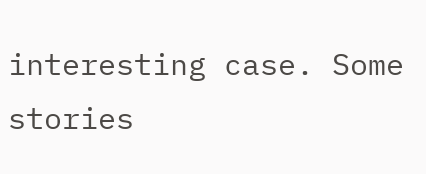interesting case. Some stories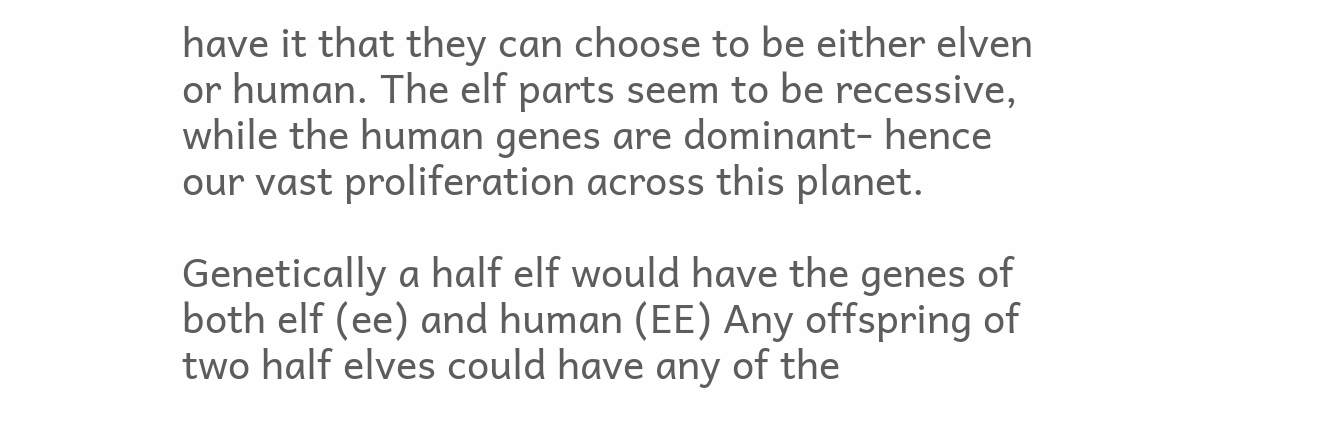have it that they can choose to be either elven or human. The elf parts seem to be recessive, while the human genes are dominant- hence our vast proliferation across this planet.

Genetically a half elf would have the genes of both elf (ee) and human (EE) Any offspring of two half elves could have any of the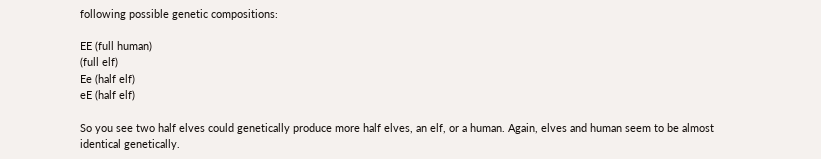following possible genetic compositions:

EE (full human)
(full elf)
Ee (half elf)
eE (half elf)

So you see two half elves could genetically produce more half elves, an elf, or a human. Again, elves and human seem to be almost identical genetically.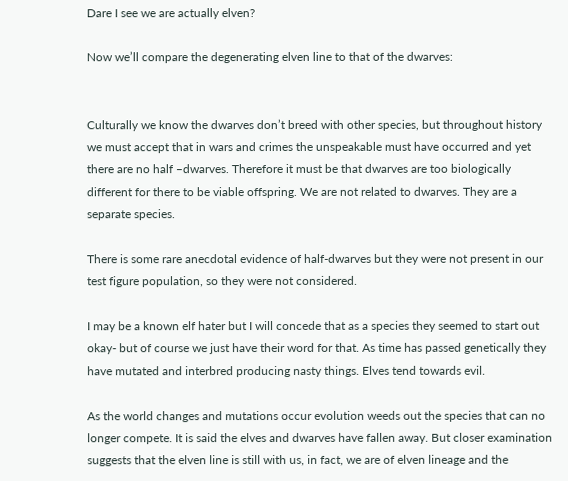Dare I see we are actually elven?

Now we’ll compare the degenerating elven line to that of the dwarves:


Culturally we know the dwarves don’t breed with other species, but throughout history we must accept that in wars and crimes the unspeakable must have occurred and yet there are no half –dwarves. Therefore it must be that dwarves are too biologically different for there to be viable offspring. We are not related to dwarves. They are a separate species.

There is some rare anecdotal evidence of half-dwarves but they were not present in our test figure population, so they were not considered.

I may be a known elf hater but I will concede that as a species they seemed to start out okay- but of course we just have their word for that. As time has passed genetically they have mutated and interbred producing nasty things. Elves tend towards evil.

As the world changes and mutations occur evolution weeds out the species that can no longer compete. It is said the elves and dwarves have fallen away. But closer examination suggests that the elven line is still with us, in fact, we are of elven lineage and the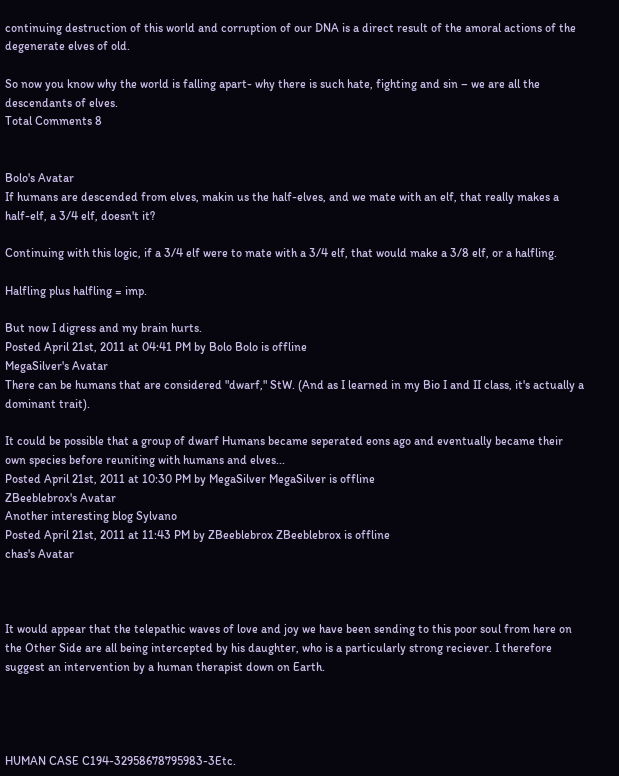continuing destruction of this world and corruption of our DNA is a direct result of the amoral actions of the degenerate elves of old.

So now you know why the world is falling apart- why there is such hate, fighting and sin – we are all the descendants of elves.
Total Comments 8


Bolo's Avatar
If humans are descended from elves, makin us the half-elves, and we mate with an elf, that really makes a half-elf, a 3/4 elf, doesn't it?

Continuing with this logic, if a 3/4 elf were to mate with a 3/4 elf, that would make a 3/8 elf, or a halfling.

Halfling plus halfling = imp.

But now I digress and my brain hurts.
Posted April 21st, 2011 at 04:41 PM by Bolo Bolo is offline
MegaSilver's Avatar
There can be humans that are considered "dwarf," StW. (And as I learned in my Bio I and II class, it's actually a dominant trait).

It could be possible that a group of dwarf Humans became seperated eons ago and eventually became their own species before reuniting with humans and elves...
Posted April 21st, 2011 at 10:30 PM by MegaSilver MegaSilver is offline
ZBeeblebrox's Avatar
Another interesting blog Sylvano
Posted April 21st, 2011 at 11:43 PM by ZBeeblebrox ZBeeblebrox is offline
chas's Avatar



It would appear that the telepathic waves of love and joy we have been sending to this poor soul from here on the Other Side are all being intercepted by his daughter, who is a particularly strong reciever. I therefore suggest an intervention by a human therapist down on Earth.




HUMAN CASE C194-32958678795983-3Etc.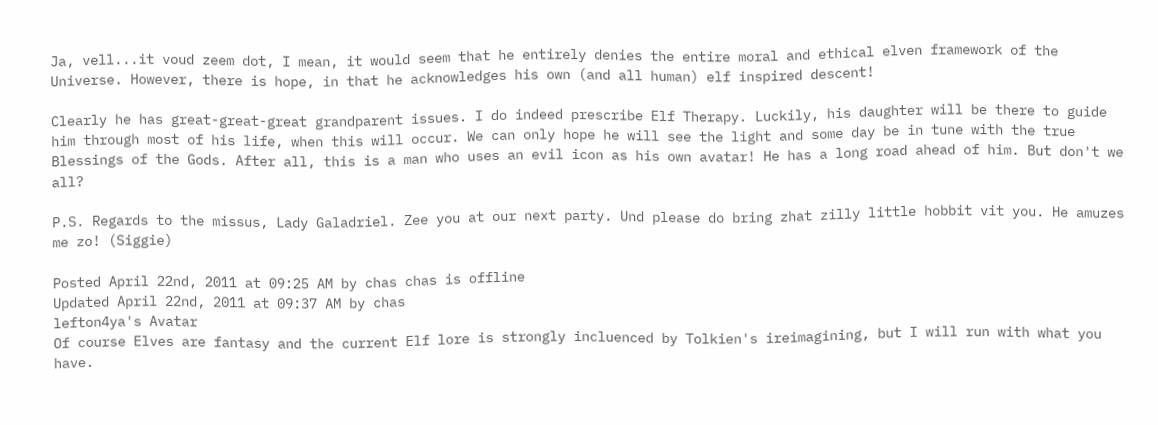Ja, vell...it voud zeem dot, I mean, it would seem that he entirely denies the entire moral and ethical elven framework of the Universe. However, there is hope, in that he acknowledges his own (and all human) elf inspired descent!

Clearly he has great-great-great grandparent issues. I do indeed prescribe Elf Therapy. Luckily, his daughter will be there to guide him through most of his life, when this will occur. We can only hope he will see the light and some day be in tune with the true Blessings of the Gods. After all, this is a man who uses an evil icon as his own avatar! He has a long road ahead of him. But don't we all?

P.S. Regards to the missus, Lady Galadriel. Zee you at our next party. Und please do bring zhat zilly little hobbit vit you. He amuzes me zo! (Siggie)

Posted April 22nd, 2011 at 09:25 AM by chas chas is offline
Updated April 22nd, 2011 at 09:37 AM by chas
lefton4ya's Avatar
Of course Elves are fantasy and the current Elf lore is strongly incluenced by Tolkien's ireimagining, but I will run with what you have.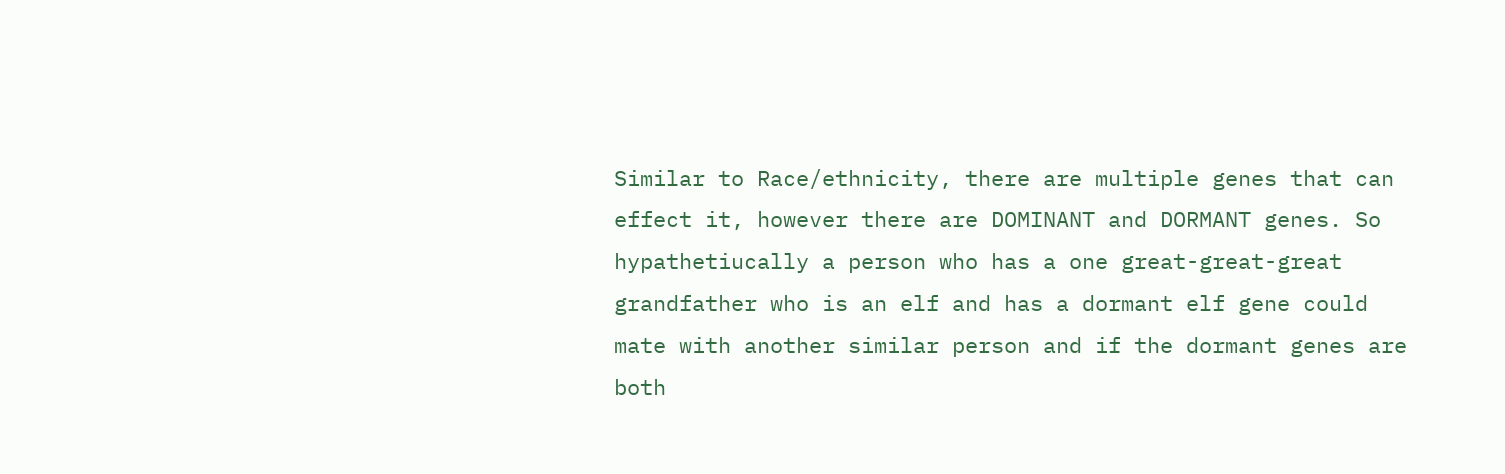Similar to Race/ethnicity, there are multiple genes that can effect it, however there are DOMINANT and DORMANT genes. So hypathetiucally a person who has a one great-great-great grandfather who is an elf and has a dormant elf gene could mate with another similar person and if the dormant genes are both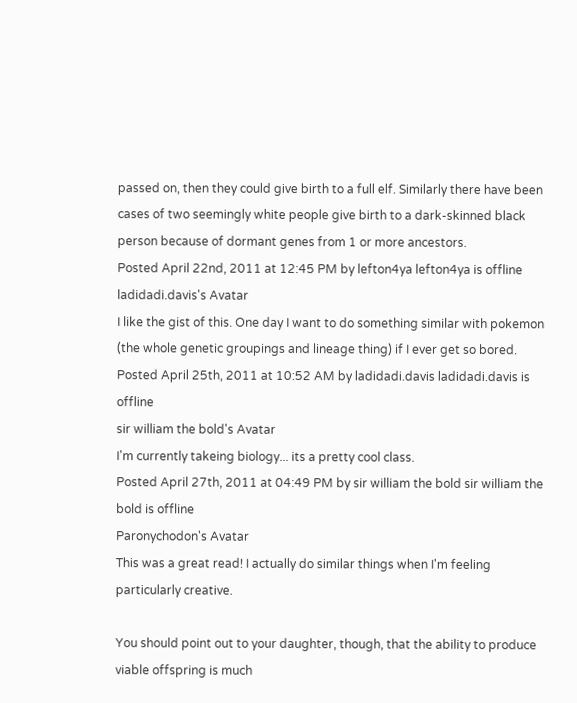passed on, then they could give birth to a full elf. Similarly there have been cases of two seemingly white people give birth to a dark-skinned black person because of dormant genes from 1 or more ancestors.
Posted April 22nd, 2011 at 12:45 PM by lefton4ya lefton4ya is offline
ladidadi.davis's Avatar
I like the gist of this. One day I want to do something similar with pokemon (the whole genetic groupings and lineage thing) if I ever get so bored.
Posted April 25th, 2011 at 10:52 AM by ladidadi.davis ladidadi.davis is offline
sir william the bold's Avatar
I'm currently takeing biology... its a pretty cool class.
Posted April 27th, 2011 at 04:49 PM by sir william the bold sir william the bold is offline
Paronychodon's Avatar
This was a great read! I actually do similar things when I'm feeling particularly creative.

You should point out to your daughter, though, that the ability to produce viable offspring is much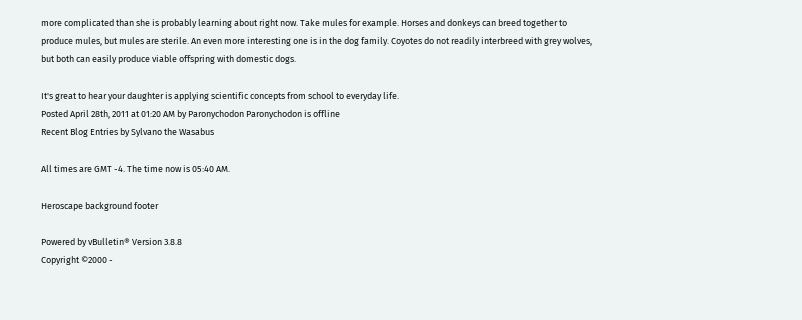more complicated than she is probably learning about right now. Take mules for example. Horses and donkeys can breed together to produce mules, but mules are sterile. An even more interesting one is in the dog family. Coyotes do not readily interbreed with grey wolves, but both can easily produce viable offspring with domestic dogs.

It's great to hear your daughter is applying scientific concepts from school to everyday life.
Posted April 28th, 2011 at 01:20 AM by Paronychodon Paronychodon is offline
Recent Blog Entries by Sylvano the Wasabus

All times are GMT -4. The time now is 05:40 AM.

Heroscape background footer

Powered by vBulletin® Version 3.8.8
Copyright ©2000 -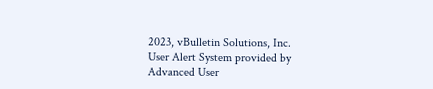2023, vBulletin Solutions, Inc.
User Alert System provided by Advanced User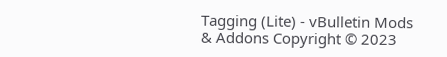Tagging (Lite) - vBulletin Mods & Addons Copyright © 2023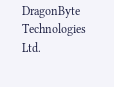DragonByte Technologies Ltd.